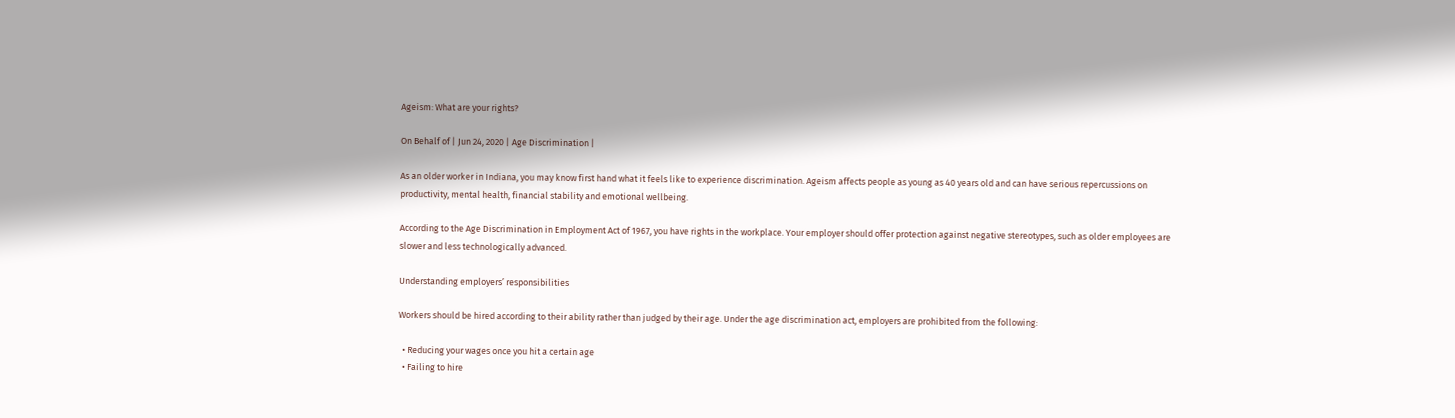Ageism: What are your rights?

On Behalf of | Jun 24, 2020 | Age Discrimination |

As an older worker in Indiana, you may know first hand what it feels like to experience discrimination. Ageism affects people as young as 40 years old and can have serious repercussions on productivity, mental health, financial stability and emotional wellbeing.

According to the Age Discrimination in Employment Act of 1967, you have rights in the workplace. Your employer should offer protection against negative stereotypes, such as older employees are slower and less technologically advanced.

Understanding employers’ responsibilities

Workers should be hired according to their ability rather than judged by their age. Under the age discrimination act, employers are prohibited from the following:

  • Reducing your wages once you hit a certain age
  • Failing to hire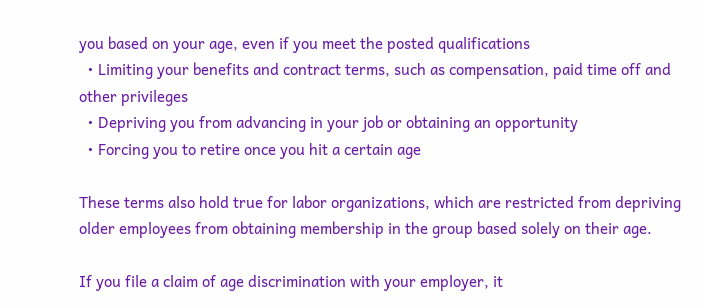you based on your age, even if you meet the posted qualifications
  • Limiting your benefits and contract terms, such as compensation, paid time off and other privileges
  • Depriving you from advancing in your job or obtaining an opportunity
  • Forcing you to retire once you hit a certain age

These terms also hold true for labor organizations, which are restricted from depriving older employees from obtaining membership in the group based solely on their age.

If you file a claim of age discrimination with your employer, it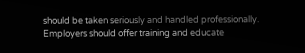should be taken seriously and handled professionally. Employers should offer training and educate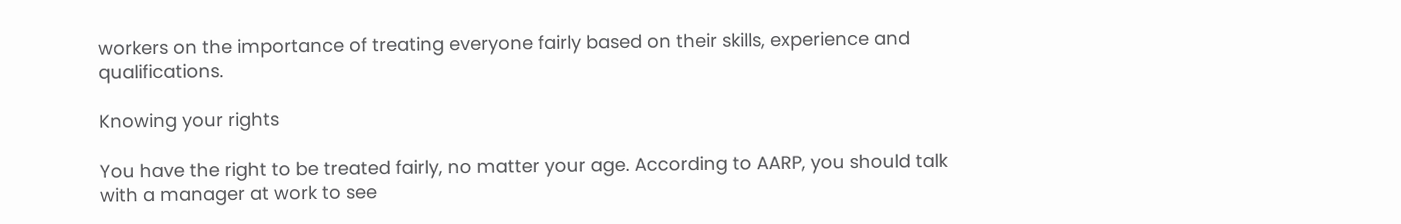workers on the importance of treating everyone fairly based on their skills, experience and qualifications.

Knowing your rights

You have the right to be treated fairly, no matter your age. According to AARP, you should talk with a manager at work to see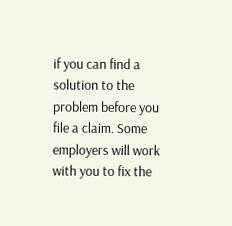if you can find a solution to the problem before you file a claim. Some employers will work with you to fix the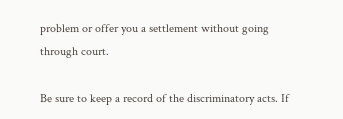problem or offer you a settlement without going through court.

Be sure to keep a record of the discriminatory acts. If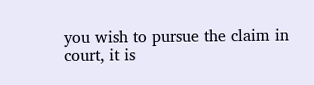you wish to pursue the claim in court, it is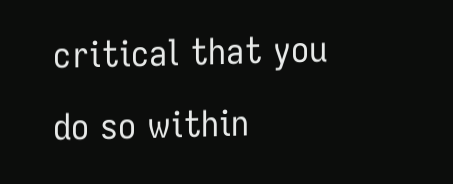critical that you do so within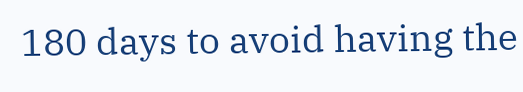180 days to avoid having the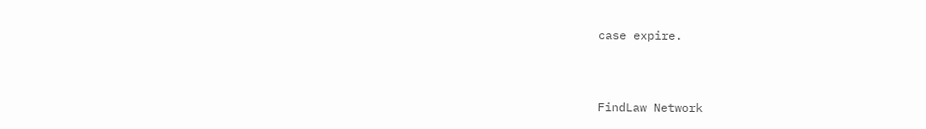case expire.


FindLaw Network